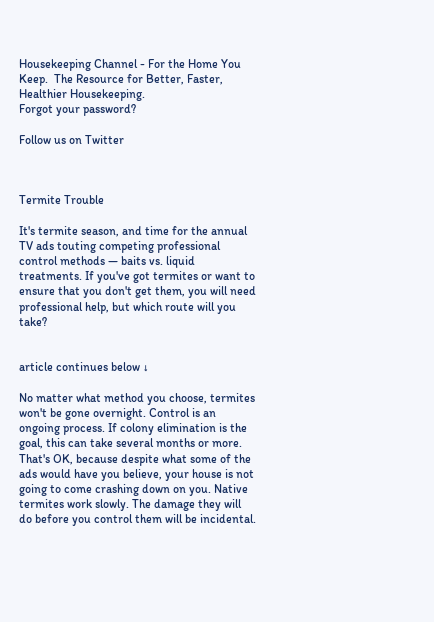Housekeeping Channel - For the Home You Keep.  The Resource for Better, Faster, Healthier Housekeeping.
Forgot your password?

Follow us on Twitter



Termite Trouble

It's termite season, and time for the annual TV ads touting competing professional control methods — baits vs. liquid treatments. If you've got termites or want to ensure that you don't get them, you will need professional help, but which route will you take?


article continues below ↓

No matter what method you choose, termites won't be gone overnight. Control is an ongoing process. If colony elimination is the goal, this can take several months or more. That's OK, because despite what some of the ads would have you believe, your house is not going to come crashing down on you. Native termites work slowly. The damage they will do before you control them will be incidental.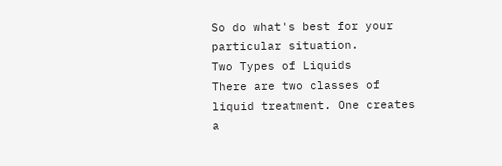So do what's best for your particular situation.
Two Types of Liquids
There are two classes of liquid treatment. One creates a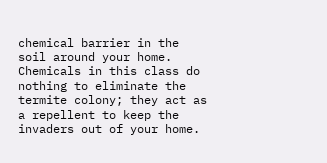chemical barrier in the soil around your home. Chemicals in this class do nothing to eliminate the termite colony; they act as a repellent to keep the invaders out of your home.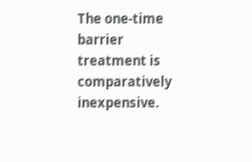The one-time barrier treatment is comparatively inexpensive.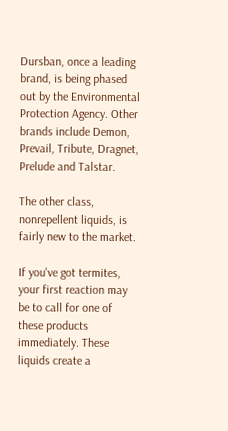Dursban, once a leading brand, is being phased out by the Environmental Protection Agency. Other brands include Demon, Prevail, Tribute, Dragnet, Prelude and Talstar.

The other class, nonrepellent liquids, is fairly new to the market.

If you've got termites, your first reaction may be to call for one of these products immediately. These liquids create a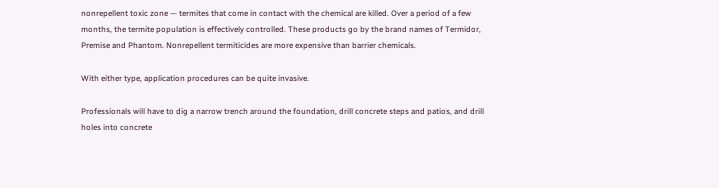nonrepellent toxic zone — termites that come in contact with the chemical are killed. Over a period of a few months, the termite population is effectively controlled. These products go by the brand names of Termidor, Premise and Phantom. Nonrepellent termiticides are more expensive than barrier chemicals.

With either type, application procedures can be quite invasive.

Professionals will have to dig a narrow trench around the foundation, drill concrete steps and patios, and drill holes into concrete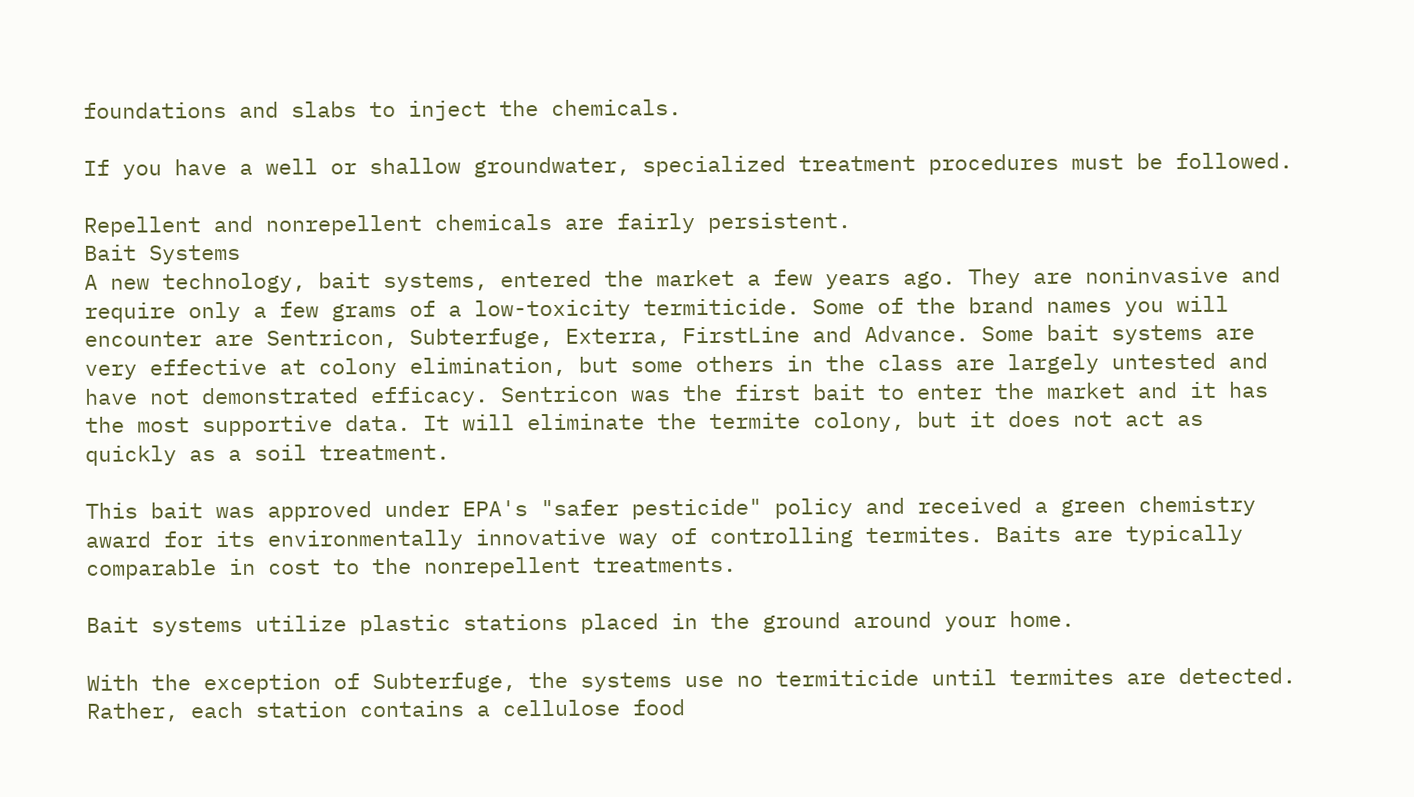foundations and slabs to inject the chemicals.

If you have a well or shallow groundwater, specialized treatment procedures must be followed.

Repellent and nonrepellent chemicals are fairly persistent.
Bait Systems
A new technology, bait systems, entered the market a few years ago. They are noninvasive and require only a few grams of a low-toxicity termiticide. Some of the brand names you will encounter are Sentricon, Subterfuge, Exterra, FirstLine and Advance. Some bait systems are very effective at colony elimination, but some others in the class are largely untested and have not demonstrated efficacy. Sentricon was the first bait to enter the market and it has the most supportive data. It will eliminate the termite colony, but it does not act as quickly as a soil treatment.

This bait was approved under EPA's "safer pesticide" policy and received a green chemistry award for its environmentally innovative way of controlling termites. Baits are typically comparable in cost to the nonrepellent treatments.

Bait systems utilize plastic stations placed in the ground around your home.

With the exception of Subterfuge, the systems use no termiticide until termites are detected. Rather, each station contains a cellulose food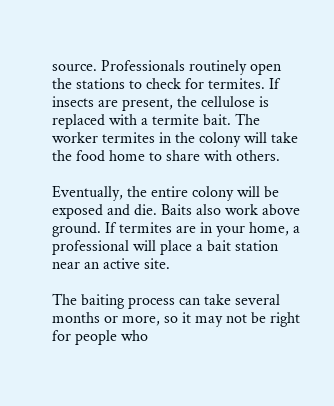source. Professionals routinely open the stations to check for termites. If insects are present, the cellulose is replaced with a termite bait. The worker termites in the colony will take the food home to share with others.

Eventually, the entire colony will be exposed and die. Baits also work above ground. If termites are in your home, a professional will place a bait station near an active site.

The baiting process can take several months or more, so it may not be right for people who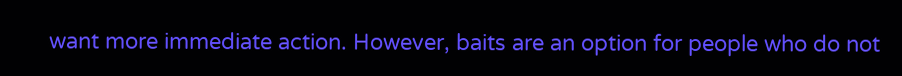want more immediate action. However, baits are an option for people who do not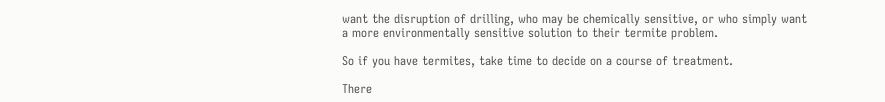want the disruption of drilling, who may be chemically sensitive, or who simply want a more environmentally sensitive solution to their termite problem.

So if you have termites, take time to decide on a course of treatment.

There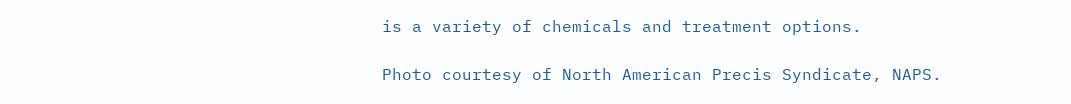is a variety of chemicals and treatment options.

Photo courtesy of North American Precis Syndicate, NAPS.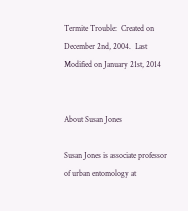Termite Trouble:  Created on December 2nd, 2004.  Last Modified on January 21st, 2014


About Susan Jones

Susan Jones is associate professor of urban entomology at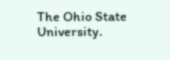The Ohio State University.